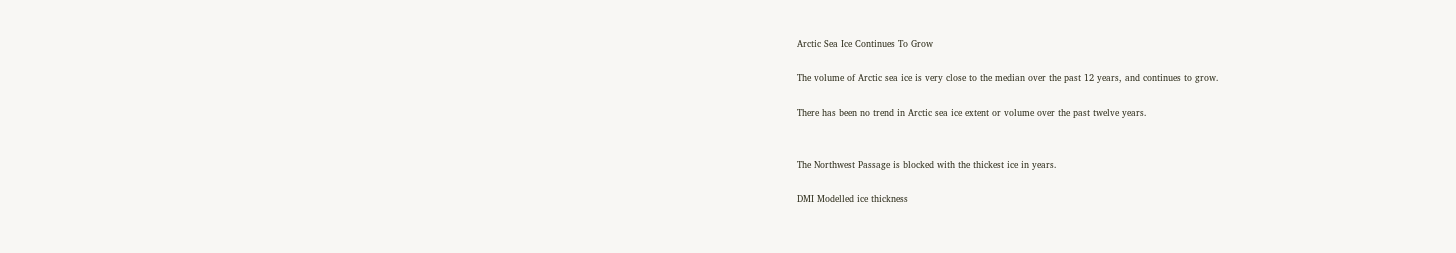Arctic Sea Ice Continues To Grow

The volume of Arctic sea ice is very close to the median over the past 12 years, and continues to grow.

There has been no trend in Arctic sea ice extent or volume over the past twelve years.


The Northwest Passage is blocked with the thickest ice in years.

DMI Modelled ice thickness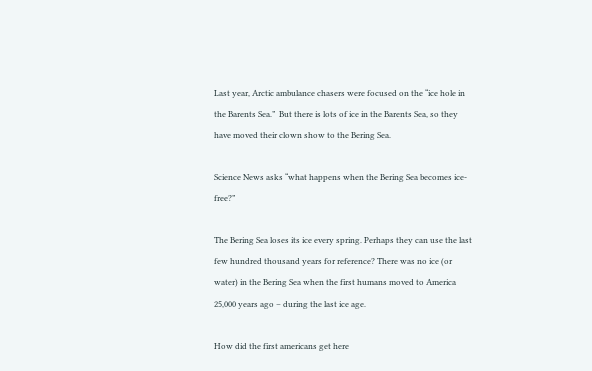Last year, Arctic ambulance chasers were focused on the “ice hole in the Barents Sea.”  But there is lots of ice in the Barents Sea, so they have moved their clown show to the Bering Sea.

Science News asks “what happens when the Bering Sea becomes ice-free?”

The Bering Sea loses its ice every spring. Perhaps they can use the last few hundred thousand years for reference? There was no ice (or water) in the Bering Sea when the first humans moved to America 25,000 years ago – during the last ice age.

How did the first americans get here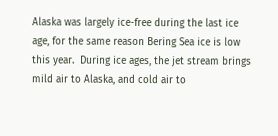Alaska was largely ice-free during the last ice age, for the same reason Bering Sea ice is low this year.  During ice ages, the jet stream brings mild air to Alaska, and cold air to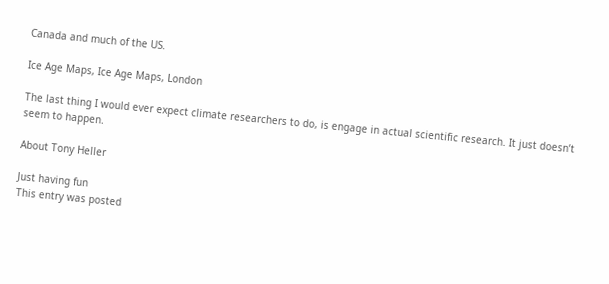Canada and much of the US.

Ice Age Maps, Ice Age Maps, London

The last thing I would ever expect climate researchers to do, is engage in actual scientific research. It just doesn’t seem to happen.

About Tony Heller

Just having fun
This entry was posted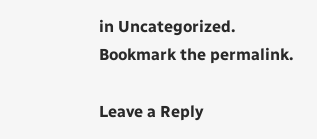in Uncategorized. Bookmark the permalink.

Leave a Reply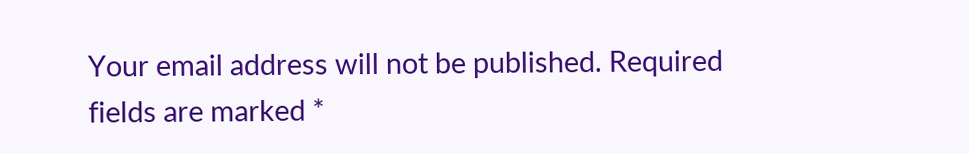Your email address will not be published. Required fields are marked *